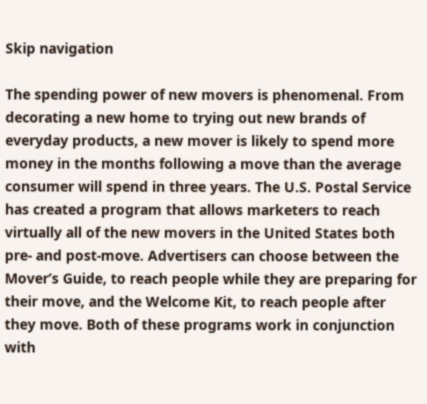Skip navigation

The spending power of new movers is phenomenal. From decorating a new home to trying out new brands of everyday products, a new mover is likely to spend more money in the months following a move than the average consumer will spend in three years. The U.S. Postal Service has created a program that allows marketers to reach virtually all of the new movers in the United States both pre- and post-move. Advertisers can choose between the Mover’s Guide, to reach people while they are preparing for their move, and the Welcome Kit, to reach people after they move. Both of these programs work in conjunction with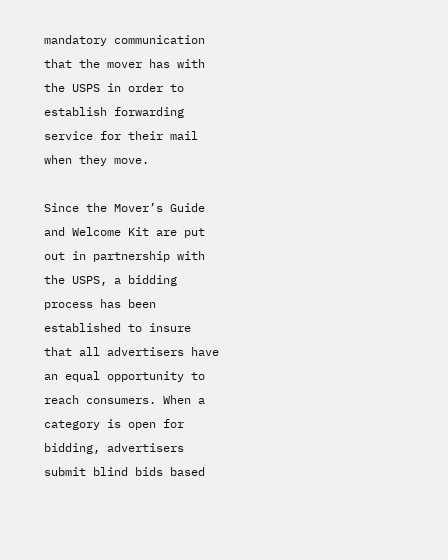mandatory communication that the mover has with the USPS in order to establish forwarding service for their mail when they move.

Since the Mover’s Guide and Welcome Kit are put out in partnership with the USPS, a bidding process has been established to insure that all advertisers have an equal opportunity to reach consumers. When a category is open for bidding, advertisers submit blind bids based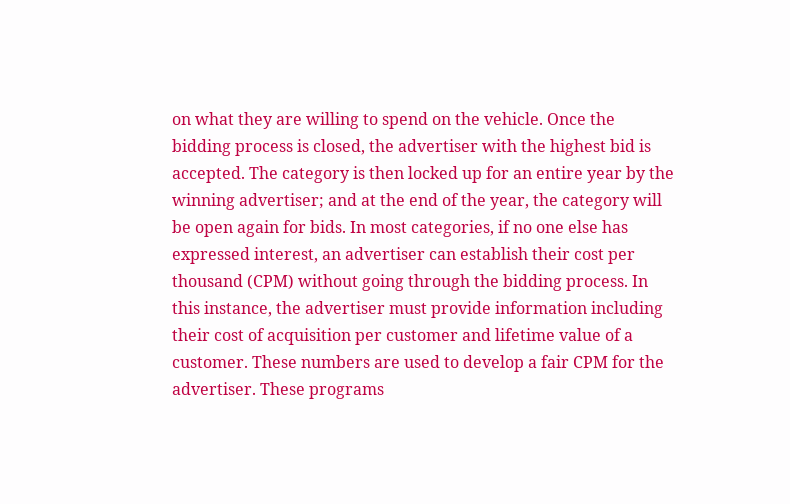on what they are willing to spend on the vehicle. Once the bidding process is closed, the advertiser with the highest bid is accepted. The category is then locked up for an entire year by the winning advertiser; and at the end of the year, the category will be open again for bids. In most categories, if no one else has expressed interest, an advertiser can establish their cost per thousand (CPM) without going through the bidding process. In this instance, the advertiser must provide information including their cost of acquisition per customer and lifetime value of a customer. These numbers are used to develop a fair CPM for the advertiser. These programs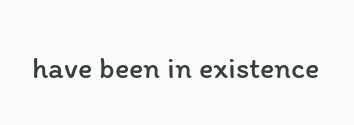have been in existence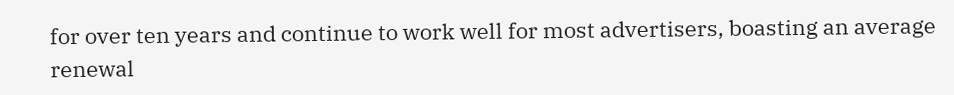for over ten years and continue to work well for most advertisers, boasting an average renewal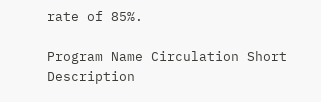rate of 85%.

Program Name Circulation Short Description